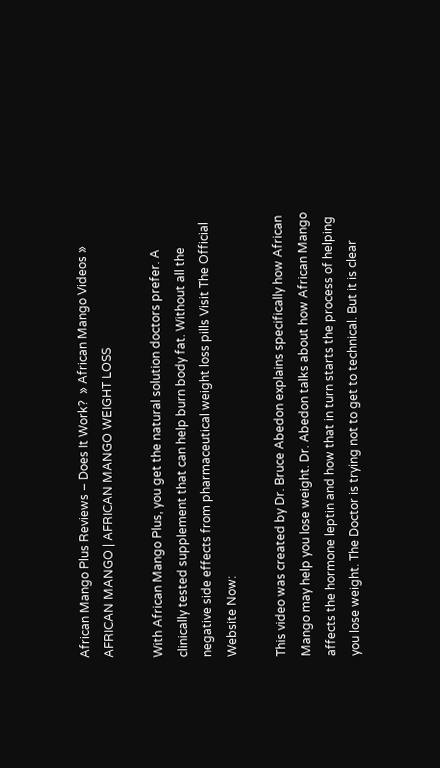African Mango Plus Reviews – Does It Work?  » African Mango Videos »  AFRICAN MANGO | AFRICAN MANGO WEIGHT LOSS

With African Mango Plus, you get the natural solution doctors prefer. A clinically tested supplement that can help burn body fat. Without all the negative side effects from pharmaceutical weight loss pills Visit The Official Website Now:

This video was created by Dr. Bruce Abedon explains specifically how African Mango may help you lose weight. Dr. Abedon talks about how African Mango affects the hormone leptin and how that in turn starts the process of helping you lose weight. The Doctor is trying not to get to technical. But it is clear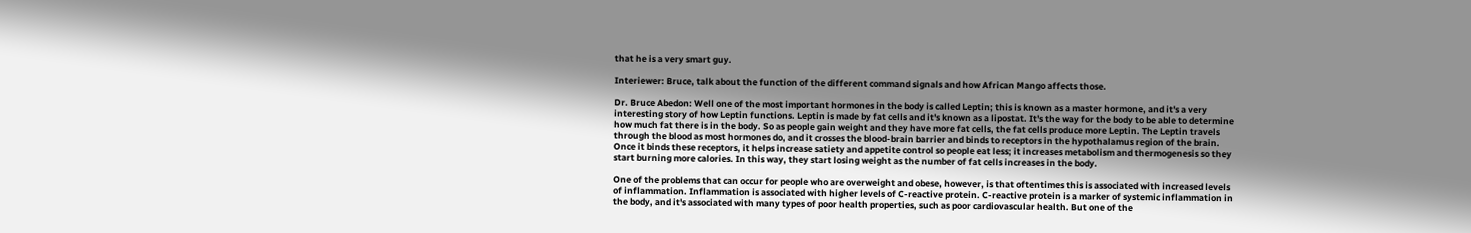that he is a very smart guy.

Interiewer: Bruce, talk about the function of the different command signals and how African Mango affects those.

Dr. Bruce Abedon: Well one of the most important hormones in the body is called Leptin; this is known as a master hormone, and it's a very interesting story of how Leptin functions. Leptin is made by fat cells and it's known as a lipostat. It's the way for the body to be able to determine how much fat there is in the body. So as people gain weight and they have more fat cells, the fat cells produce more Leptin. The Leptin travels through the blood as most hormones do, and it crosses the blood-brain barrier and binds to receptors in the hypothalamus region of the brain. Once it binds these receptors, it helps increase satiety and appetite control so people eat less; it increases metabolism and thermogenesis so they start burning more calories. In this way, they start losing weight as the number of fat cells increases in the body.

One of the problems that can occur for people who are overweight and obese, however, is that oftentimes this is associated with increased levels of inflammation. Inflammation is associated with higher levels of C-reactive protein. C-reactive protein is a marker of systemic inflammation in the body, and it's associated with many types of poor health properties, such as poor cardiovascular health. But one of the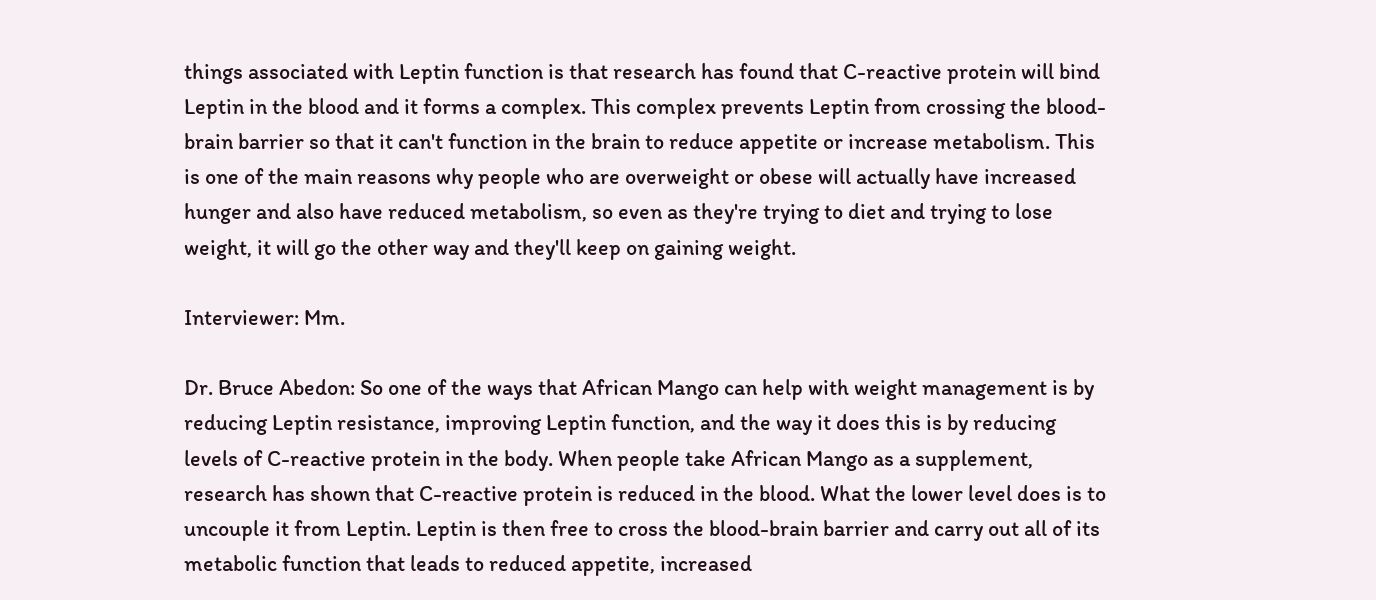things associated with Leptin function is that research has found that C-reactive protein will bind Leptin in the blood and it forms a complex. This complex prevents Leptin from crossing the blood-brain barrier so that it can't function in the brain to reduce appetite or increase metabolism. This is one of the main reasons why people who are overweight or obese will actually have increased hunger and also have reduced metabolism, so even as they're trying to diet and trying to lose weight, it will go the other way and they'll keep on gaining weight.

Interviewer: Mm.

Dr. Bruce Abedon: So one of the ways that African Mango can help with weight management is by reducing Leptin resistance, improving Leptin function, and the way it does this is by reducing levels of C-reactive protein in the body. When people take African Mango as a supplement, research has shown that C-reactive protein is reduced in the blood. What the lower level does is to uncouple it from Leptin. Leptin is then free to cross the blood-brain barrier and carry out all of its metabolic function that leads to reduced appetite, increased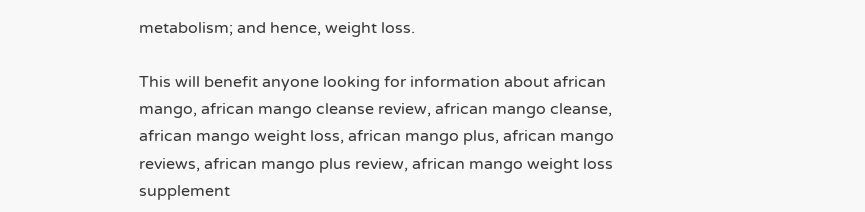metabolism; and hence, weight loss.

This will benefit anyone looking for information about african mango, african mango cleanse review, african mango cleanse, african mango weight loss, african mango plus, african mango reviews, african mango plus review, african mango weight loss supplement